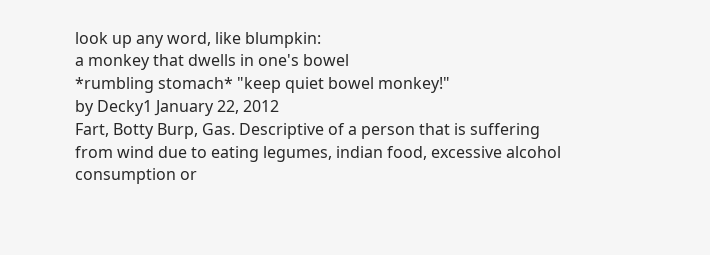look up any word, like blumpkin:
a monkey that dwells in one's bowel
*rumbling stomach* "keep quiet bowel monkey!"
by Decky1 January 22, 2012
Fart, Botty Burp, Gas. Descriptive of a person that is suffering from wind due to eating legumes, indian food, excessive alcohol consumption or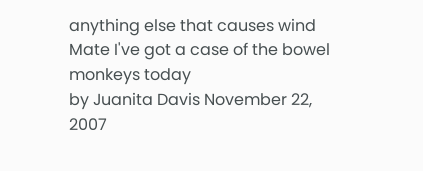anything else that causes wind
Mate I've got a case of the bowel monkeys today
by Juanita Davis November 22, 2007